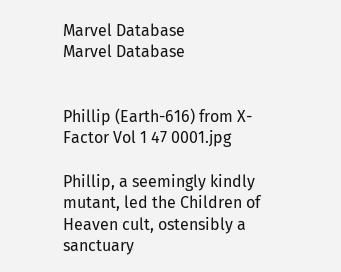Marvel Database
Marvel Database


Phillip (Earth-616) from X-Factor Vol 1 47 0001.jpg

Phillip, a seemingly kindly mutant, led the Children of Heaven cult, ostensibly a sanctuary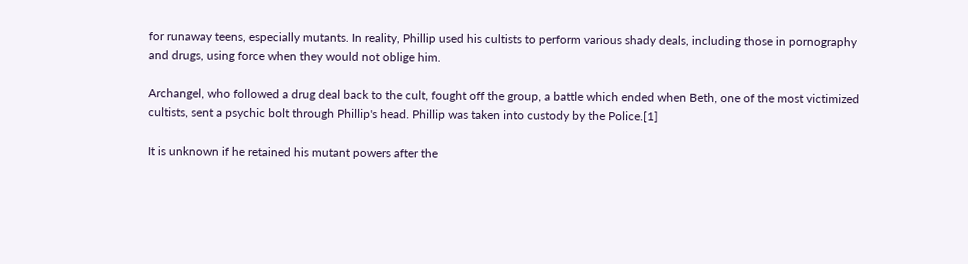for runaway teens, especially mutants. In reality, Phillip used his cultists to perform various shady deals, including those in pornography and drugs, using force when they would not oblige him.

Archangel, who followed a drug deal back to the cult, fought off the group, a battle which ended when Beth, one of the most victimized cultists, sent a psychic bolt through Phillip's head. Phillip was taken into custody by the Police.[1]

It is unknown if he retained his mutant powers after the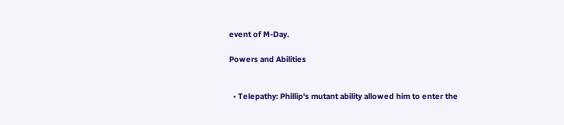event of M-Day.

Powers and Abilities


  • Telepathy: Phillip's mutant ability allowed him to enter the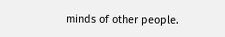minds of other people.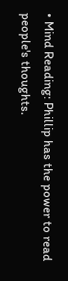• Mind Reading: Phillip has the power to read people's thoughts.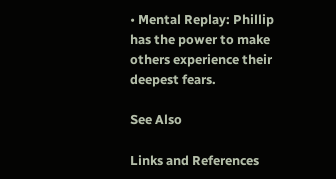• Mental Replay: Phillip has the power to make others experience their deepest fears.

See Also

Links and References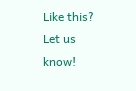Like this? Let us know!